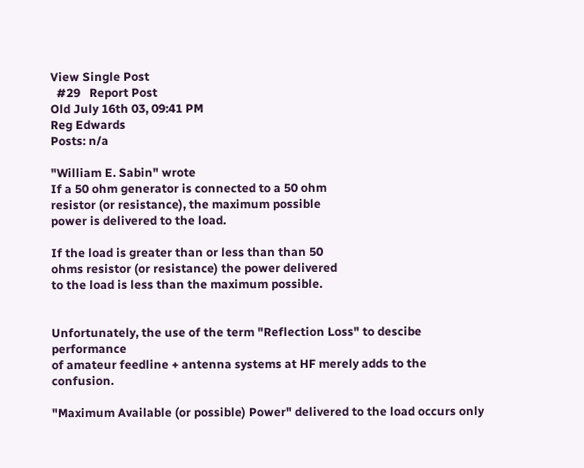View Single Post
  #29   Report Post
Old July 16th 03, 09:41 PM
Reg Edwards
Posts: n/a

"William E. Sabin" wrote
If a 50 ohm generator is connected to a 50 ohm
resistor (or resistance), the maximum possible
power is delivered to the load.

If the load is greater than or less than than 50
ohms resistor (or resistance) the power delivered
to the load is less than the maximum possible.


Unfortunately, the use of the term "Reflection Loss" to descibe performance
of amateur feedline + antenna systems at HF merely adds to the confusion.

"Maximum Available (or possible) Power" delivered to the load occurs only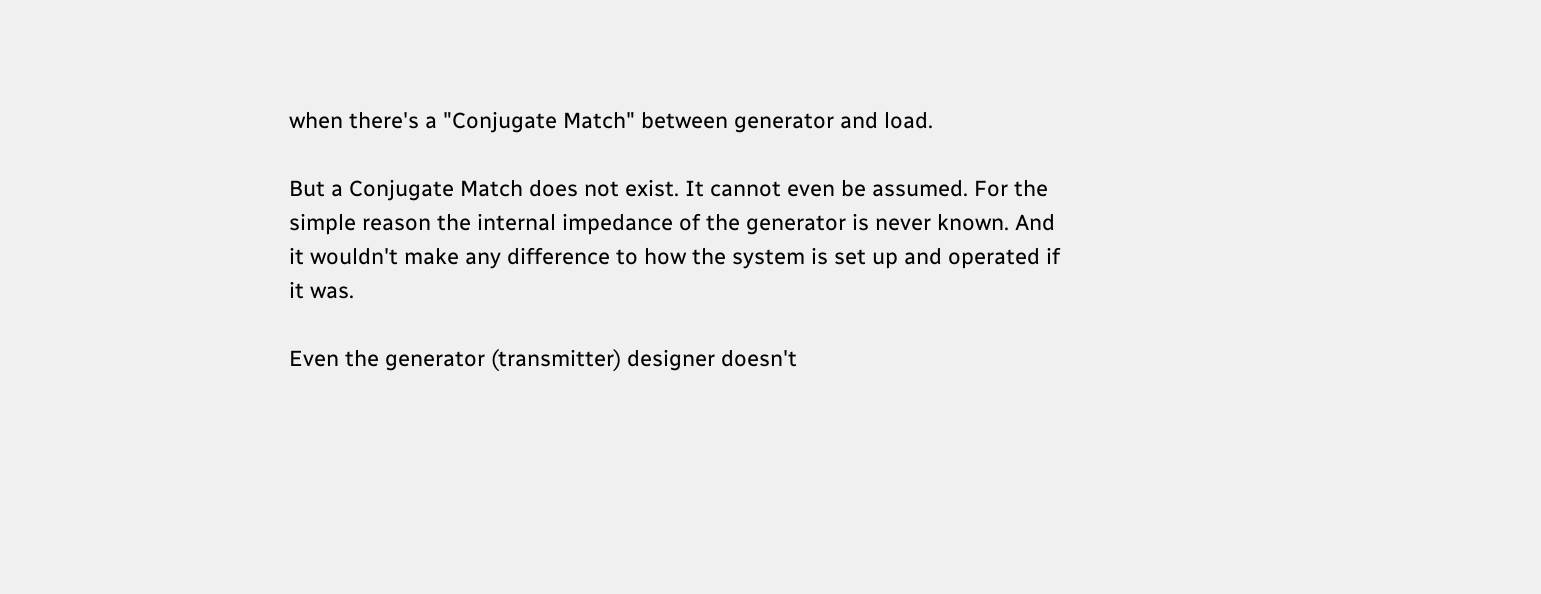when there's a "Conjugate Match" between generator and load.

But a Conjugate Match does not exist. It cannot even be assumed. For the
simple reason the internal impedance of the generator is never known. And
it wouldn't make any difference to how the system is set up and operated if
it was.

Even the generator (transmitter) designer doesn't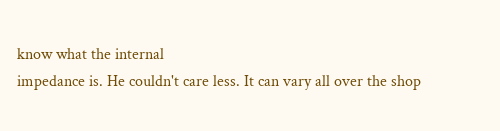know what the internal
impedance is. He couldn't care less. It can vary all over the shop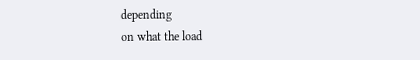depending
on what the load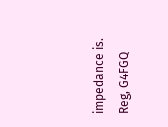impedance is.
Reg, G4FGQ